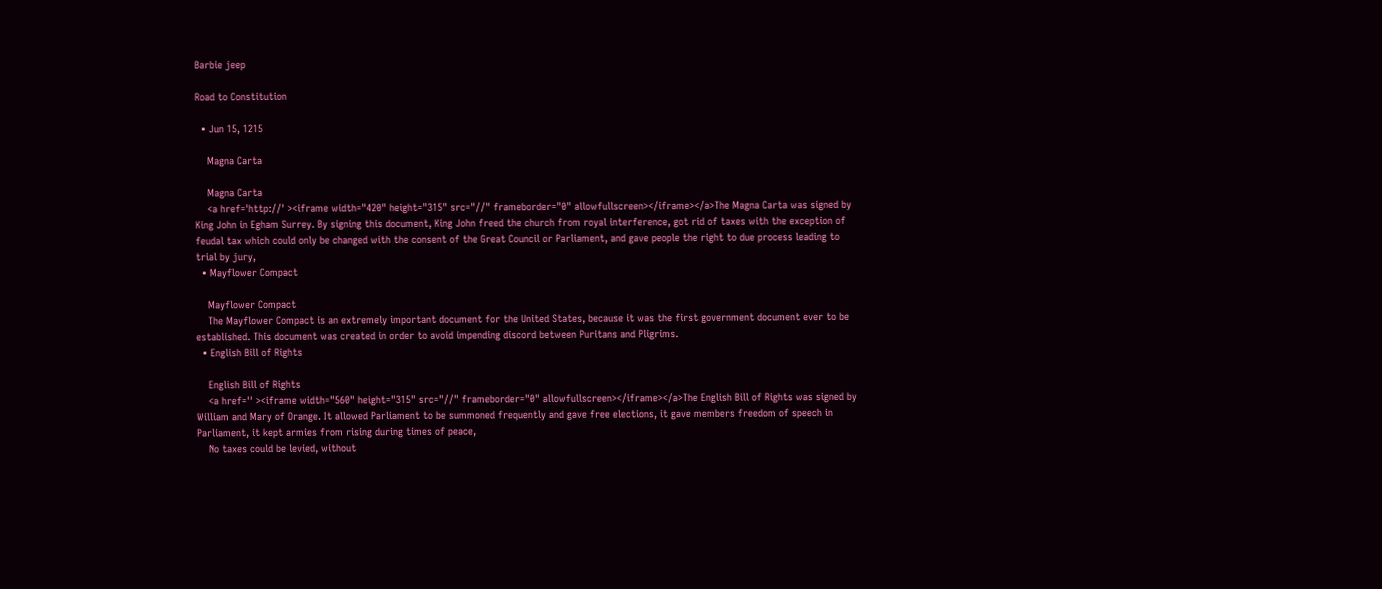Barbie jeep

Road to Constitution

  • Jun 15, 1215

    Magna Carta

    Magna Carta
    <a href='http://' ><iframe width="420" height="315" src="//" frameborder="0" allowfullscreen></iframe></a>The Magna Carta was signed by King John in Egham Surrey. By signing this document, King John freed the church from royal interference, got rid of taxes with the exception of feudal tax which could only be changed with the consent of the Great Council or Parliament, and gave people the right to due process leading to trial by jury,
  • Mayflower Compact

    Mayflower Compact
    The Mayflower Compact is an extremely important document for the United States, because it was the first government document ever to be established. This document was created in order to avoid impending discord between Puritans and Pligrims.
  • English Bill of Rights

    English Bill of Rights
    <a href='' ><iframe width="560" height="315" src="//" frameborder="0" allowfullscreen></iframe></a>The English Bill of Rights was signed by William and Mary of Orange. It allowed Parliament to be summoned frequently and gave free elections, it gave members freedom of speech in Parliament, it kept armies from rising during times of peace,
    No taxes could be levied, without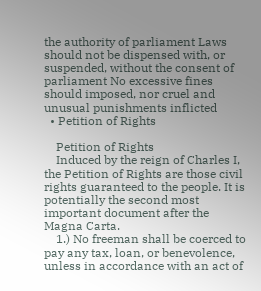the authority of parliament Laws should not be dispensed with, or suspended, without the consent of parliament No excessive fines should imposed, nor cruel and unusual punishments inflicted
  • Petition of Rights

    Petition of Rights
    Induced by the reign of Charles I, the Petition of Rights are those civil rights guaranteed to the people. It is potentially the second most important document after the Magna Carta.
    1.) No freeman shall be coerced to pay any tax, loan, or benevolence, unless in accordance with an act of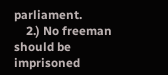parliament.
    2.) No freeman should be imprisoned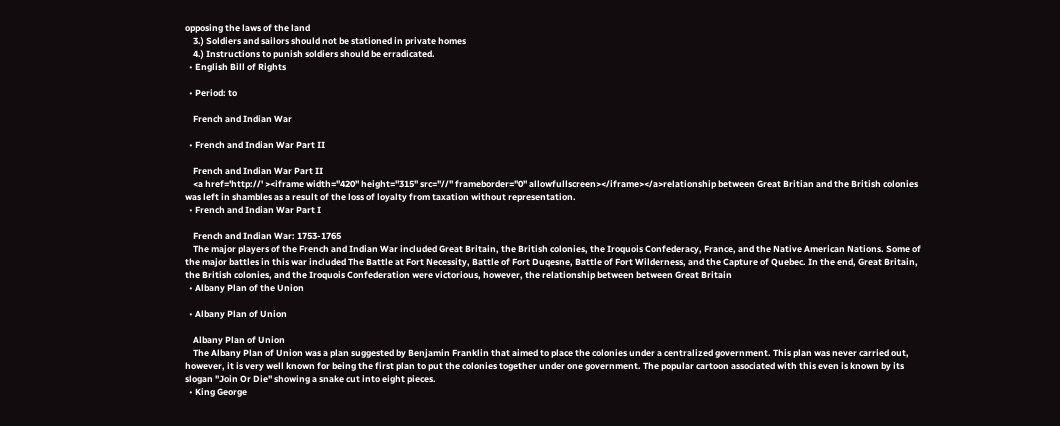opposing the laws of the land
    3.) Soldiers and sailors should not be stationed in private homes
    4.) Instructions to punish soldiers should be erradicated.
  • English Bill of Rights

  • Period: to

    French and Indian War

  • French and Indian War Part II

    French and Indian War Part II
    <a href='http://' ><iframe width="420" height="315" src="//" frameborder="0" allowfullscreen></iframe></a>relationship between Great Britian and the British colonies was left in shambles as a result of the loss of loyalty from taxation without representation.
  • French and Indian War Part I

    French and Indian War: 1753-1765
    The major players of the French and Indian War included Great Britain, the British colonies, the Iroquois Confederacy, France, and the Native American Nations. Some of the major battles in this war included The Battle at Fort Necessity, Battle of Fort Duqesne, Battle of Fort Wilderness, and the Capture of Quebec. In the end, Great Britain, the British colonies, and the Iroquois Confederation were victorious, however, the relationship between between Great Britain
  • Albany Plan of the Union

  • Albany Plan of Union

    Albany Plan of Union
    The Albany Plan of Union was a plan suggested by Benjamin Franklin that aimed to place the colonies under a centralized government. This plan was never carried out, however, it is very well known for being the first plan to put the colonies together under one government. The popular cartoon associated with this even is known by its slogan "Join Or Die" showing a snake cut into eight pieces.
  • King George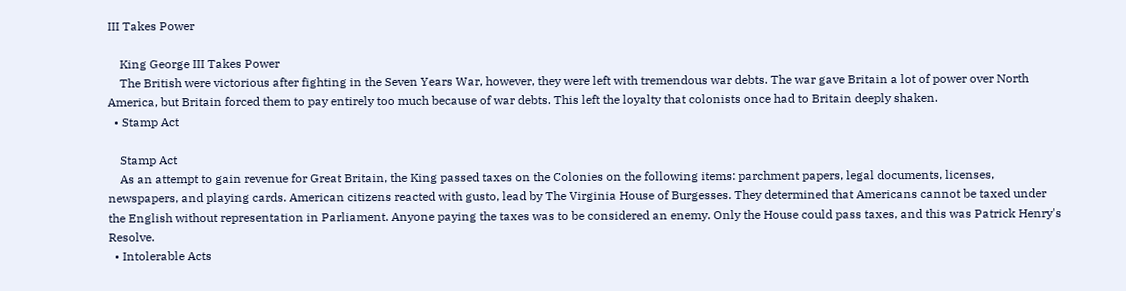III Takes Power

    King George III Takes Power
    The British were victorious after fighting in the Seven Years War, however, they were left with tremendous war debts. The war gave Britain a lot of power over North America, but Britain forced them to pay entirely too much because of war debts. This left the loyalty that colonists once had to Britain deeply shaken.
  • Stamp Act

    Stamp Act
    As an attempt to gain revenue for Great Britain, the King passed taxes on the Colonies on the following items: parchment papers, legal documents, licenses, newspapers, and playing cards. American citizens reacted with gusto, lead by The Virginia House of Burgesses. They determined that Americans cannot be taxed under the English without representation in Parliament. Anyone paying the taxes was to be considered an enemy. Only the House could pass taxes, and this was Patrick Henry's Resolve.
  • Intolerable Acts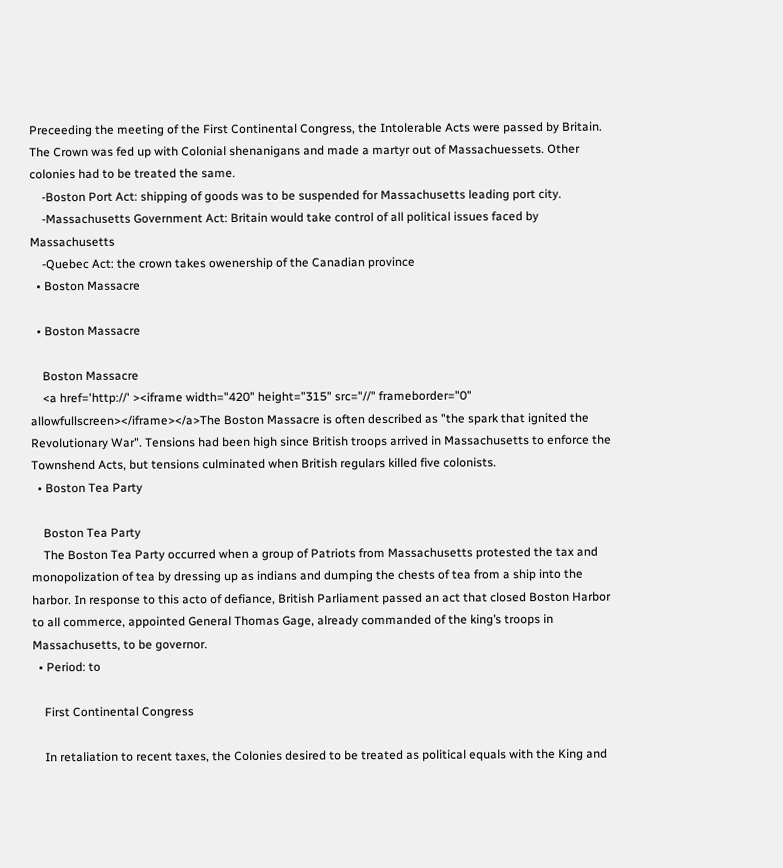Preceeding the meeting of the First Continental Congress, the Intolerable Acts were passed by Britain. The Crown was fed up with Colonial shenanigans and made a martyr out of Massachuessets. Other colonies had to be treated the same.
    -Boston Port Act: shipping of goods was to be suspended for Massachusetts leading port city.
    -Massachusetts Government Act: Britain would take control of all political issues faced by Massachusetts
    -Quebec Act: the crown takes owenership of the Canadian province
  • Boston Massacre

  • Boston Massacre

    Boston Massacre
    <a href='http://' ><iframe width="420" height="315" src="//" frameborder="0" allowfullscreen></iframe></a>The Boston Massacre is often described as "the spark that ignited the Revolutionary War". Tensions had been high since British troops arrived in Massachusetts to enforce the Townshend Acts, but tensions culminated when British regulars killed five colonists.
  • Boston Tea Party

    Boston Tea Party
    The Boston Tea Party occurred when a group of Patriots from Massachusetts protested the tax and monopolization of tea by dressing up as indians and dumping the chests of tea from a ship into the harbor. In response to this acto of defiance, British Parliament passed an act that closed Boston Harbor to all commerce, appointed General Thomas Gage, already commanded of the king’s troops in Massachusetts, to be governor.
  • Period: to

    First Continental Congress

    In retaliation to recent taxes, the Colonies desired to be treated as political equals with the King and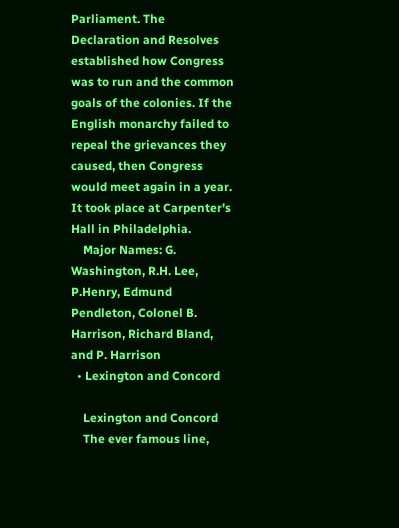Parliament. The Declaration and Resolves established how Congress was to run and the common goals of the colonies. If the English monarchy failed to repeal the grievances they caused, then Congress would meet again in a year. It took place at Carpenter's Hall in Philadelphia.
    Major Names: G. Washington, R.H. Lee, P.Henry, Edmund Pendleton, Colonel B. Harrison, Richard Bland, and P. Harrison
  • Lexington and Concord

    Lexington and Concord
    The ever famous line,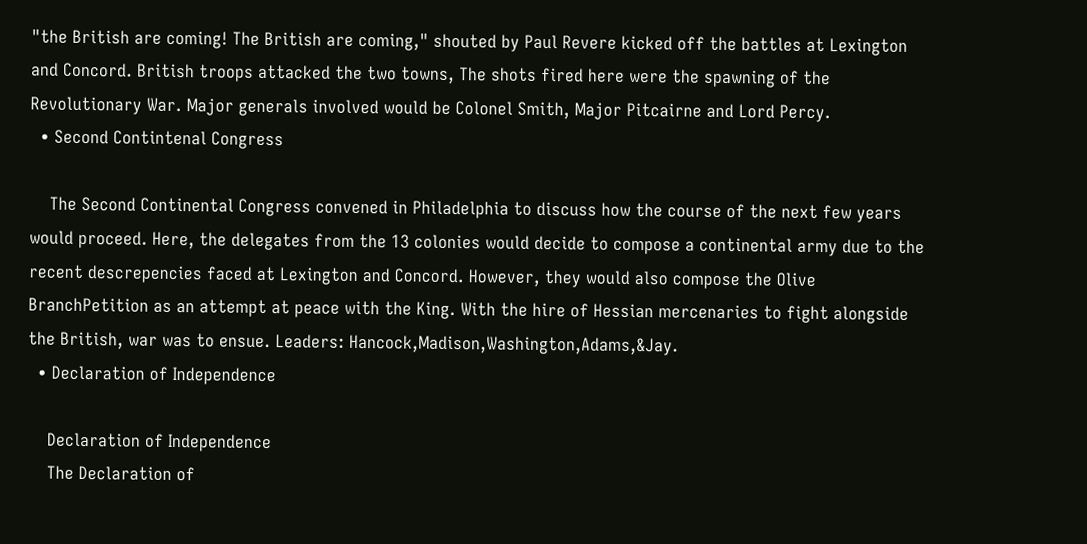"the British are coming! The British are coming," shouted by Paul Revere kicked off the battles at Lexington and Concord. British troops attacked the two towns, The shots fired here were the spawning of the Revolutionary War. Major generals involved would be Colonel Smith, Major Pitcairne and Lord Percy.
  • Second Contintenal Congress

    The Second Continental Congress convened in Philadelphia to discuss how the course of the next few years would proceed. Here, the delegates from the 13 colonies would decide to compose a continental army due to the recent descrepencies faced at Lexington and Concord. However, they would also compose the Olive BranchPetition as an attempt at peace with the King. With the hire of Hessian mercenaries to fight alongside the British, war was to ensue. Leaders: Hancock,Madison,Washington,Adams,&Jay.
  • Declaration of Independence

    Declaration of Independence
    The Declaration of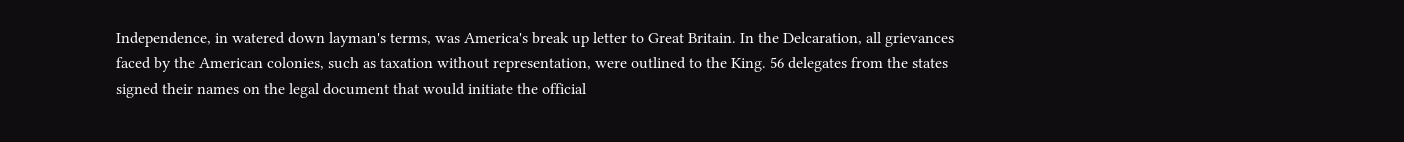Independence, in watered down layman's terms, was America's break up letter to Great Britain. In the Delcaration, all grievances faced by the American colonies, such as taxation without representation, were outlined to the King. 56 delegates from the states signed their names on the legal document that would initiate the official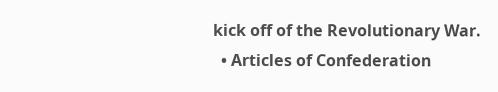kick off of the Revolutionary War.
  • Articles of Confederation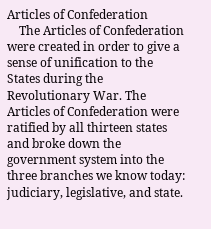Articles of Confederation
    The Articles of Confederation were created in order to give a sense of unification to the States during the Revolutionary War. The Articles of Confederation were ratified by all thirteen states and broke down the government system into the three branches we know today: judiciary, legislative, and state.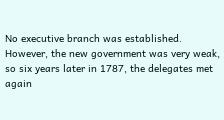No executive branch was established. However, the new government was very weak, so six years later in 1787, the delegates met again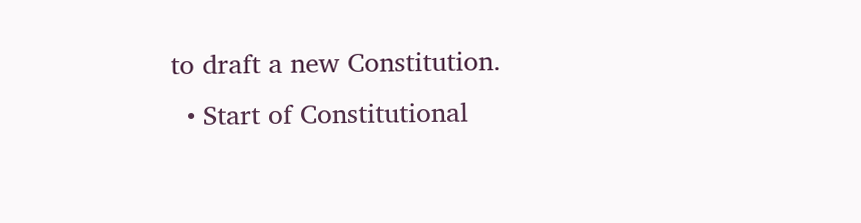to draft a new Constitution.
  • Start of Constitutional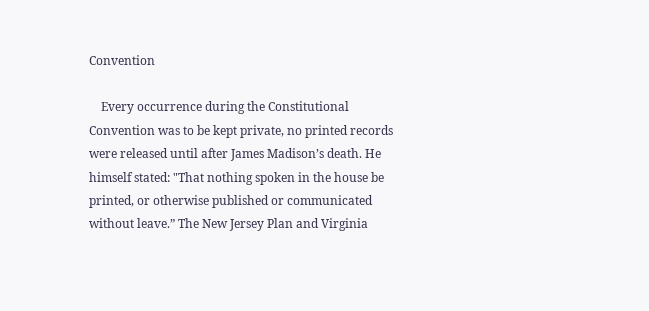Convention

    Every occurrence during the Constitutional Convention was to be kept private, no printed records were released until after James Madison’s death. He himself stated: "That nothing spoken in the house be printed, or otherwise published or communicated without leave.” The New Jersey Plan and Virginia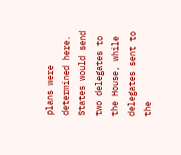plans were determined here. States would send two delegates to the House, while delegates sent to the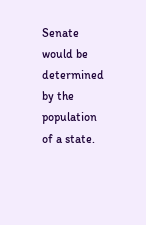Senate would be determined by the population of a state.